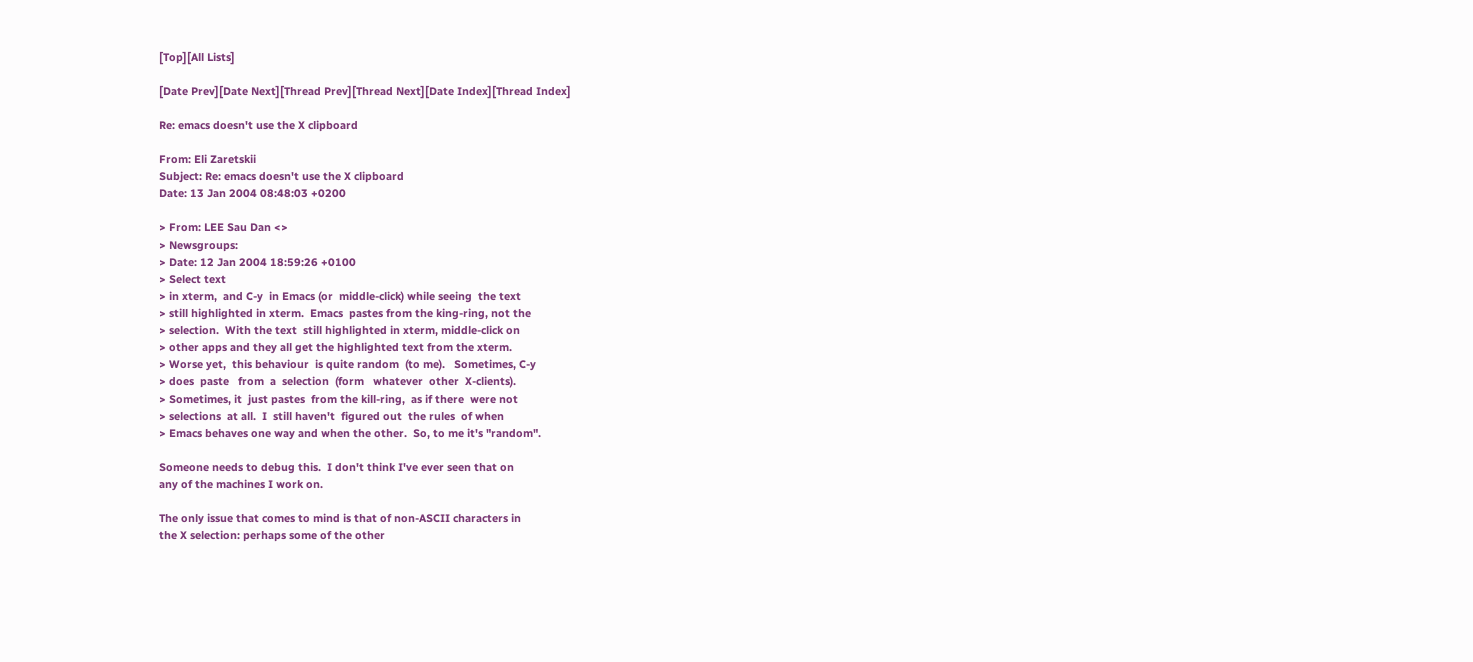[Top][All Lists]

[Date Prev][Date Next][Thread Prev][Thread Next][Date Index][Thread Index]

Re: emacs doesn't use the X clipboard

From: Eli Zaretskii
Subject: Re: emacs doesn't use the X clipboard
Date: 13 Jan 2004 08:48:03 +0200

> From: LEE Sau Dan <>
> Newsgroups:
> Date: 12 Jan 2004 18:59:26 +0100
> Select text
> in xterm,  and C-y  in Emacs (or  middle-click) while seeing  the text
> still highlighted in xterm.  Emacs  pastes from the king-ring, not the
> selection.  With the text  still highlighted in xterm, middle-click on
> other apps and they all get the highlighted text from the xterm.
> Worse yet,  this behaviour  is quite random  (to me).   Sometimes, C-y
> does  paste   from  a  selection  (form   whatever  other  X-clients).
> Sometimes, it  just pastes  from the kill-ring,  as if there  were not
> selections  at all.  I  still haven't  figured out  the rules  of when
> Emacs behaves one way and when the other.  So, to me it's "random".

Someone needs to debug this.  I don't think I've ever seen that on
any of the machines I work on.

The only issue that comes to mind is that of non-ASCII characters in
the X selection: perhaps some of the other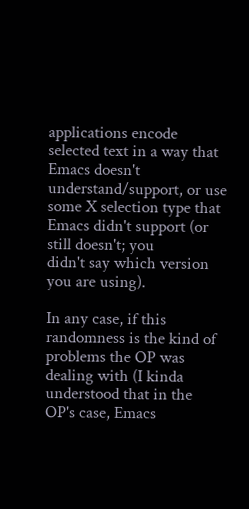applications encode
selected text in a way that Emacs doesn't understand/support, or use
some X selection type that Emacs didn't support (or still doesn't; you
didn't say which version you are using).

In any case, if this randomness is the kind of problems the OP was
dealing with (I kinda understood that in the OP's case, Emacs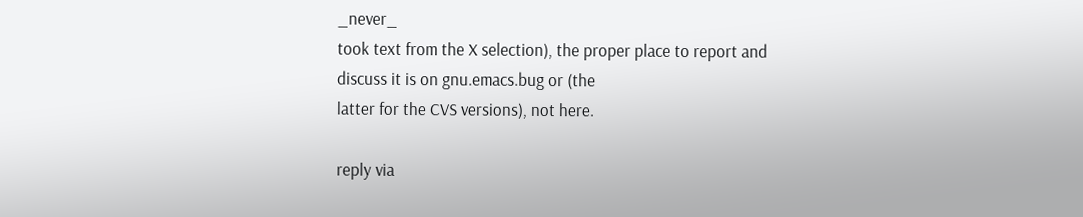_never_
took text from the X selection), the proper place to report and
discuss it is on gnu.emacs.bug or (the
latter for the CVS versions), not here.

reply via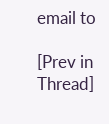email to

[Prev in Thread]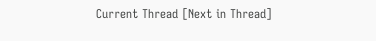Current Thread [Next in Thread]